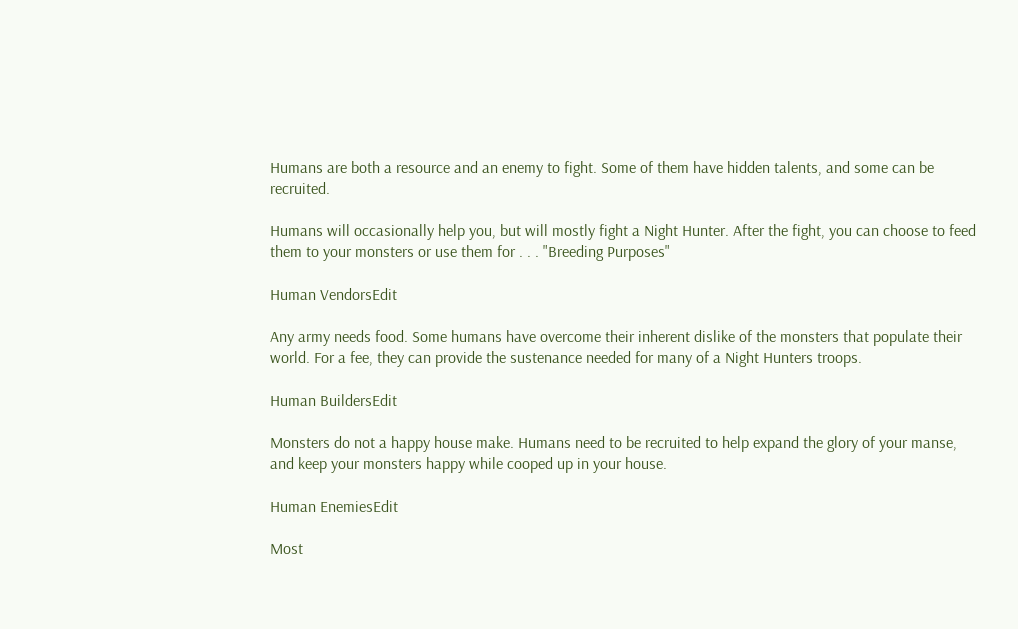Humans are both a resource and an enemy to fight. Some of them have hidden talents, and some can be recruited.

Humans will occasionally help you, but will mostly fight a Night Hunter. After the fight, you can choose to feed them to your monsters or use them for . . . "Breeding Purposes"

Human VendorsEdit

Any army needs food. Some humans have overcome their inherent dislike of the monsters that populate their world. For a fee, they can provide the sustenance needed for many of a Night Hunters troops.

Human BuildersEdit

Monsters do not a happy house make. Humans need to be recruited to help expand the glory of your manse, and keep your monsters happy while cooped up in your house.

Human EnemiesEdit

Most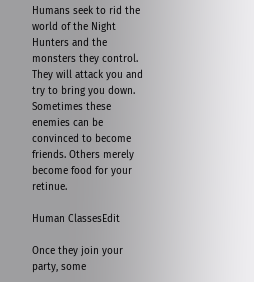Humans seek to rid the world of the Night Hunters and the monsters they control. They will attack you and try to bring you down. Sometimes these enemies can be convinced to become friends. Others merely become food for your retinue.

Human ClassesEdit

Once they join your party, some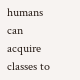humans can acquire classes to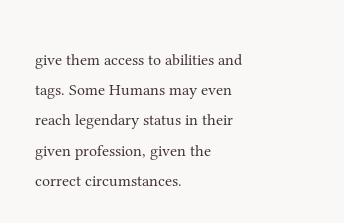give them access to abilities and tags. Some Humans may even reach legendary status in their given profession, given the correct circumstances.